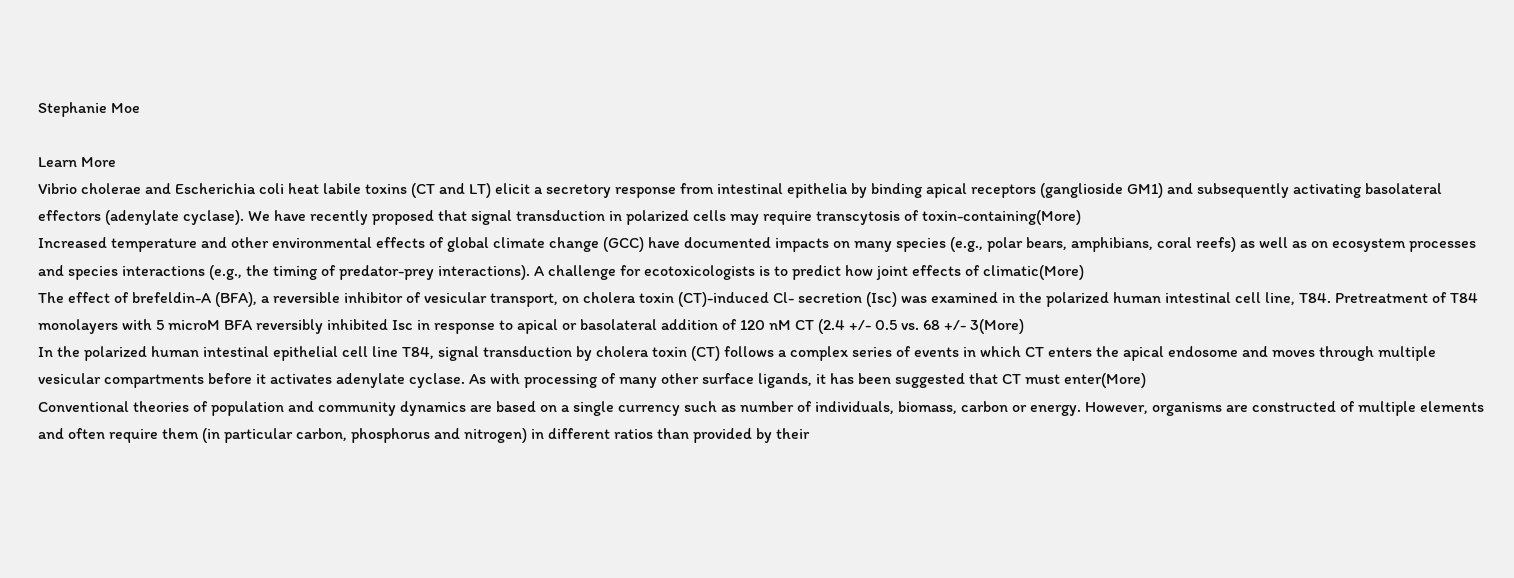Stephanie Moe

Learn More
Vibrio cholerae and Escherichia coli heat labile toxins (CT and LT) elicit a secretory response from intestinal epithelia by binding apical receptors (ganglioside GM1) and subsequently activating basolateral effectors (adenylate cyclase). We have recently proposed that signal transduction in polarized cells may require transcytosis of toxin-containing(More)
Increased temperature and other environmental effects of global climate change (GCC) have documented impacts on many species (e.g., polar bears, amphibians, coral reefs) as well as on ecosystem processes and species interactions (e.g., the timing of predator-prey interactions). A challenge for ecotoxicologists is to predict how joint effects of climatic(More)
The effect of brefeldin-A (BFA), a reversible inhibitor of vesicular transport, on cholera toxin (CT)-induced Cl- secretion (Isc) was examined in the polarized human intestinal cell line, T84. Pretreatment of T84 monolayers with 5 microM BFA reversibly inhibited Isc in response to apical or basolateral addition of 120 nM CT (2.4 +/- 0.5 vs. 68 +/- 3(More)
In the polarized human intestinal epithelial cell line T84, signal transduction by cholera toxin (CT) follows a complex series of events in which CT enters the apical endosome and moves through multiple vesicular compartments before it activates adenylate cyclase. As with processing of many other surface ligands, it has been suggested that CT must enter(More)
Conventional theories of population and community dynamics are based on a single currency such as number of individuals, biomass, carbon or energy. However, organisms are constructed of multiple elements and often require them (in particular carbon, phosphorus and nitrogen) in different ratios than provided by their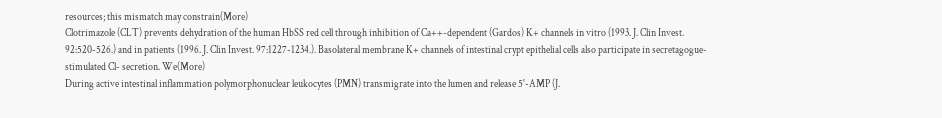resources; this mismatch may constrain(More)
Clotrimazole (CLT) prevents dehydration of the human HbSS red cell through inhibition of Ca++-dependent (Gardos) K+ channels in vitro (1993. J. Clin Invest. 92:520-526.) and in patients (1996. J. Clin Invest. 97:1227-1234.). Basolateral membrane K+ channels of intestinal crypt epithelial cells also participate in secretagogue-stimulated Cl- secretion. We(More)
During active intestinal inflammation polymorphonuclear leukocytes (PMN) transmigrate into the lumen and release 5'-AMP (J.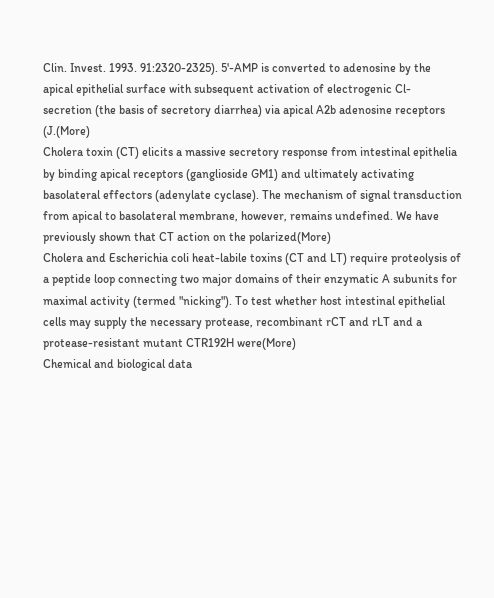Clin. Invest. 1993. 91:2320-2325). 5'-AMP is converted to adenosine by the apical epithelial surface with subsequent activation of electrogenic Cl- secretion (the basis of secretory diarrhea) via apical A2b adenosine receptors (J.(More)
Cholera toxin (CT) elicits a massive secretory response from intestinal epithelia by binding apical receptors (ganglioside GM1) and ultimately activating basolateral effectors (adenylate cyclase). The mechanism of signal transduction from apical to basolateral membrane, however, remains undefined. We have previously shown that CT action on the polarized(More)
Cholera and Escherichia coli heat-labile toxins (CT and LT) require proteolysis of a peptide loop connecting two major domains of their enzymatic A subunits for maximal activity (termed "nicking"). To test whether host intestinal epithelial cells may supply the necessary protease, recombinant rCT and rLT and a protease-resistant mutant CTR192H were(More)
Chemical and biological data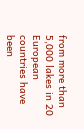from more than 5,000 lakes in 20 European countries have been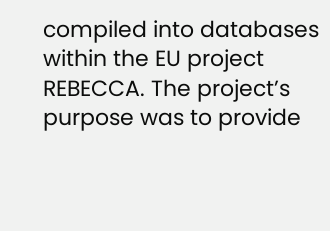compiled into databases within the EU project REBECCA. The project’s purpose was to provide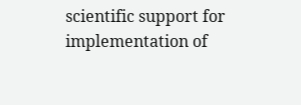scientific support for implementation of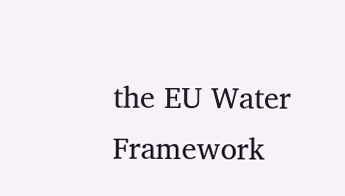the EU Water Framework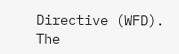Directive (WFD). The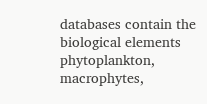databases contain the biological elements phytoplankton, macrophytes,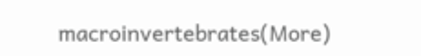macroinvertebrates(More)